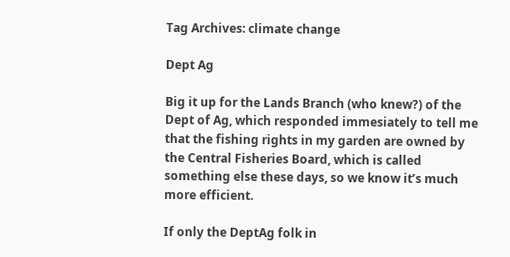Tag Archives: climate change

Dept Ag

Big it up for the Lands Branch (who knew?) of the Dept of Ag, which responded immesiately to tell me that the fishing rights in my garden are owned by the Central Fisheries Board, which is called something else these days, so we know it’s much more efficient.

If only the DeptAg folk in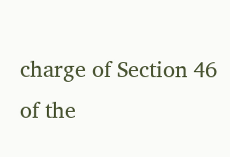charge of Section 46 of the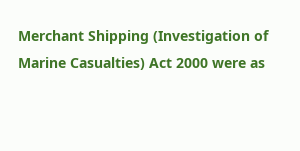Merchant Shipping (Investigation of Marine Casualties) Act 2000 were as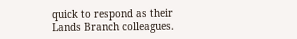quick to respond as their Lands Branch colleagues.